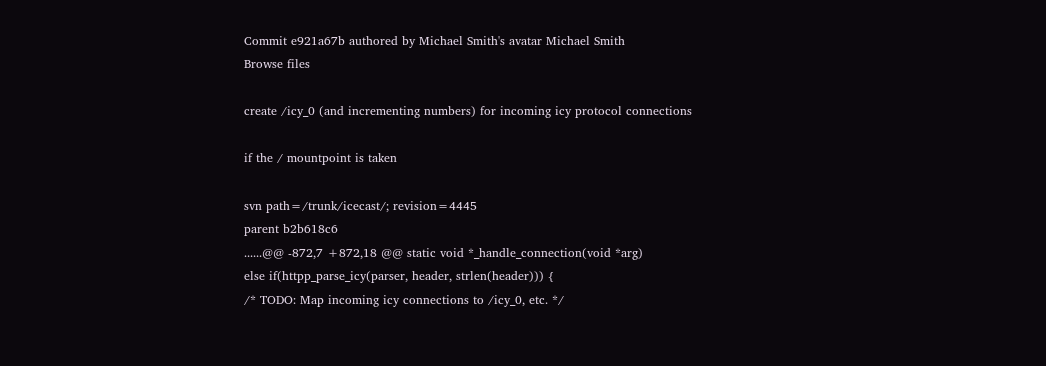Commit e921a67b authored by Michael Smith's avatar Michael Smith
Browse files

create /icy_0 (and incrementing numbers) for incoming icy protocol connections

if the / mountpoint is taken

svn path=/trunk/icecast/; revision=4445
parent b2b618c6
......@@ -872,7 +872,18 @@ static void *_handle_connection(void *arg)
else if(httpp_parse_icy(parser, header, strlen(header))) {
/* TODO: Map incoming icy connections to /icy_0, etc. */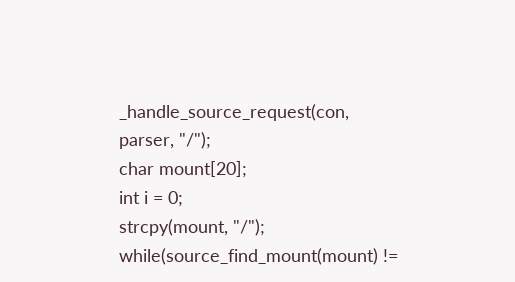_handle_source_request(con, parser, "/");
char mount[20];
int i = 0;
strcpy(mount, "/");
while(source_find_mount(mount) !=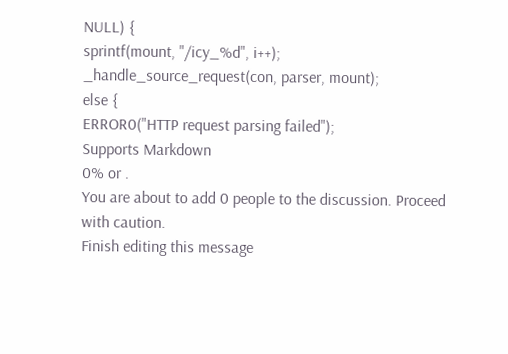NULL) {
sprintf(mount, "/icy_%d", i++);
_handle_source_request(con, parser, mount);
else {
ERROR0("HTTP request parsing failed");
Supports Markdown
0% or .
You are about to add 0 people to the discussion. Proceed with caution.
Finish editing this message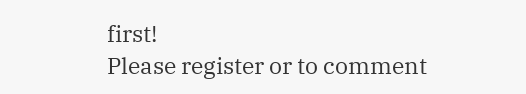first!
Please register or to comment